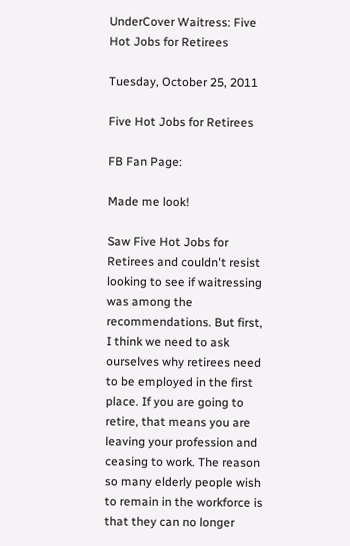UnderCover Waitress: Five Hot Jobs for Retirees

Tuesday, October 25, 2011

Five Hot Jobs for Retirees

FB Fan Page:

Made me look!

Saw Five Hot Jobs for Retirees and couldn't resist looking to see if waitressing was among the recommendations. But first, I think we need to ask ourselves why retirees need to be employed in the first place. If you are going to retire, that means you are leaving your profession and ceasing to work. The reason so many elderly people wish to remain in the workforce is that they can no longer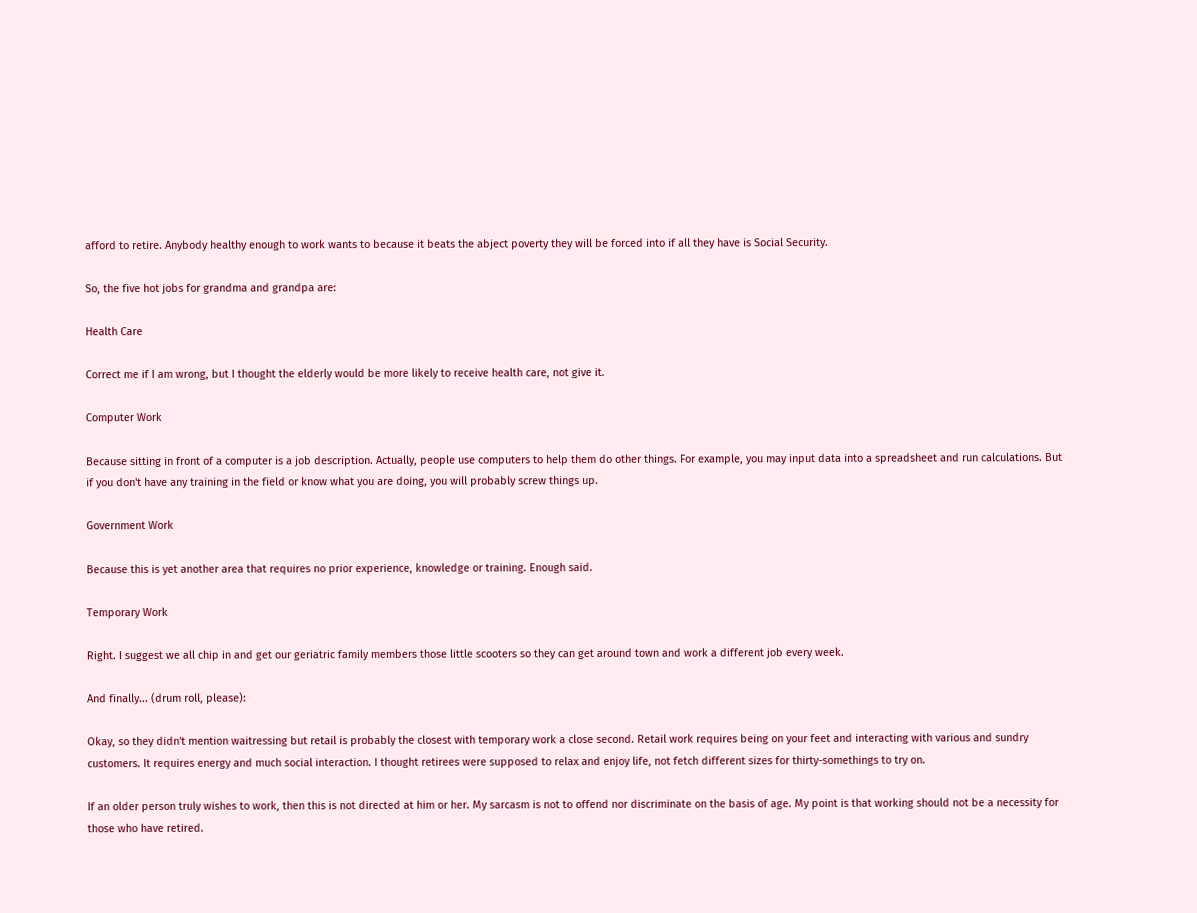afford to retire. Anybody healthy enough to work wants to because it beats the abject poverty they will be forced into if all they have is Social Security.

So, the five hot jobs for grandma and grandpa are:

Health Care

Correct me if I am wrong, but I thought the elderly would be more likely to receive health care, not give it.

Computer Work

Because sitting in front of a computer is a job description. Actually, people use computers to help them do other things. For example, you may input data into a spreadsheet and run calculations. But if you don't have any training in the field or know what you are doing, you will probably screw things up.

Government Work

Because this is yet another area that requires no prior experience, knowledge or training. Enough said.

Temporary Work

Right. I suggest we all chip in and get our geriatric family members those little scooters so they can get around town and work a different job every week.

And finally... (drum roll, please):

Okay, so they didn't mention waitressing but retail is probably the closest with temporary work a close second. Retail work requires being on your feet and interacting with various and sundry customers. It requires energy and much social interaction. I thought retirees were supposed to relax and enjoy life, not fetch different sizes for thirty-somethings to try on.

If an older person truly wishes to work, then this is not directed at him or her. My sarcasm is not to offend nor discriminate on the basis of age. My point is that working should not be a necessity for those who have retired.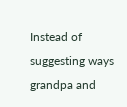Instead of suggesting ways grandpa and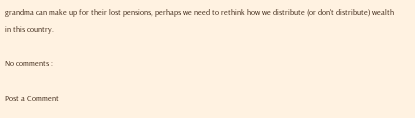grandma can make up for their lost pensions, perhaps we need to rethink how we distribute (or don't distribute) wealth in this country.

No comments :

Post a Comment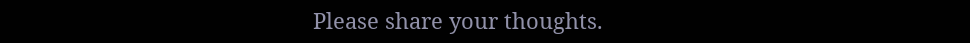Please share your thoughts.